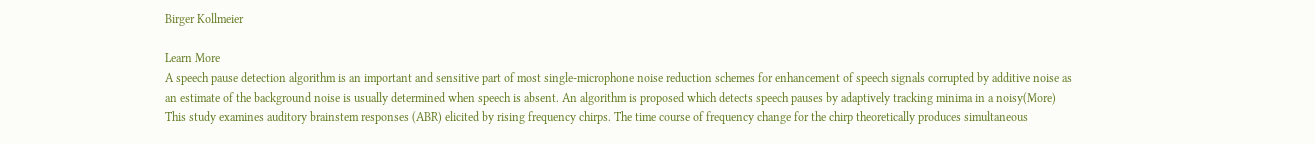Birger Kollmeier

Learn More
A speech pause detection algorithm is an important and sensitive part of most single-microphone noise reduction schemes for enhancement of speech signals corrupted by additive noise as an estimate of the background noise is usually determined when speech is absent. An algorithm is proposed which detects speech pauses by adaptively tracking minima in a noisy(More)
This study examines auditory brainstem responses (ABR) elicited by rising frequency chirps. The time course of frequency change for the chirp theoretically produces simultaneous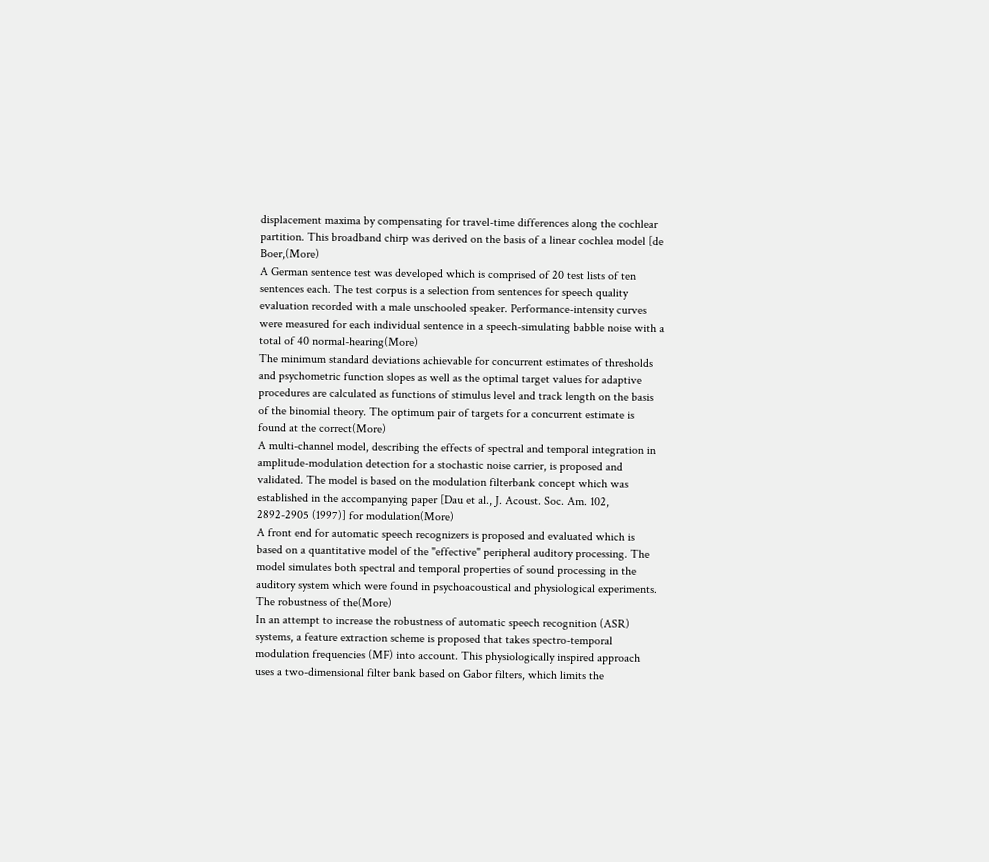displacement maxima by compensating for travel-time differences along the cochlear partition. This broadband chirp was derived on the basis of a linear cochlea model [de Boer,(More)
A German sentence test was developed which is comprised of 20 test lists of ten sentences each. The test corpus is a selection from sentences for speech quality evaluation recorded with a male unschooled speaker. Performance-intensity curves were measured for each individual sentence in a speech-simulating babble noise with a total of 40 normal-hearing(More)
The minimum standard deviations achievable for concurrent estimates of thresholds and psychometric function slopes as well as the optimal target values for adaptive procedures are calculated as functions of stimulus level and track length on the basis of the binomial theory. The optimum pair of targets for a concurrent estimate is found at the correct(More)
A multi-channel model, describing the effects of spectral and temporal integration in amplitude-modulation detection for a stochastic noise carrier, is proposed and validated. The model is based on the modulation filterbank concept which was established in the accompanying paper [Dau et al., J. Acoust. Soc. Am. 102, 2892-2905 (1997)] for modulation(More)
A front end for automatic speech recognizers is proposed and evaluated which is based on a quantitative model of the "effective" peripheral auditory processing. The model simulates both spectral and temporal properties of sound processing in the auditory system which were found in psychoacoustical and physiological experiments. The robustness of the(More)
In an attempt to increase the robustness of automatic speech recognition (ASR) systems, a feature extraction scheme is proposed that takes spectro-temporal modulation frequencies (MF) into account. This physiologically inspired approach uses a two-dimensional filter bank based on Gabor filters, which limits the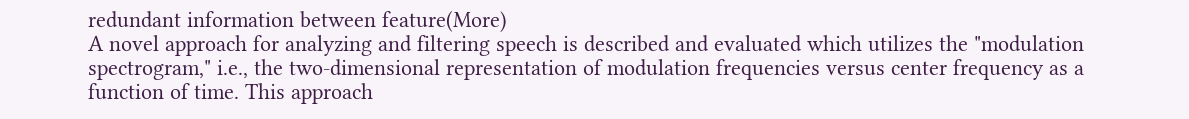redundant information between feature(More)
A novel approach for analyzing and filtering speech is described and evaluated which utilizes the "modulation spectrogram," i.e., the two-dimensional representation of modulation frequencies versus center frequency as a function of time. This approach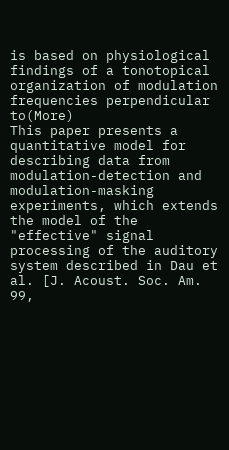is based on physiological findings of a tonotopical organization of modulation frequencies perpendicular to(More)
This paper presents a quantitative model for describing data from modulation-detection and modulation-masking experiments, which extends the model of the "effective" signal processing of the auditory system described in Dau et al. [J. Acoust. Soc. Am. 99,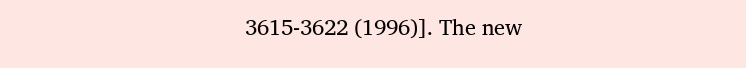3615-3622 (1996)]. The new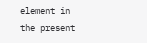element in the present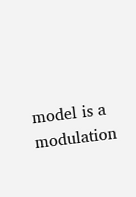model is a modulation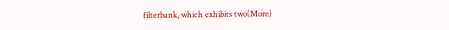filterbank, which exhibits two(More)